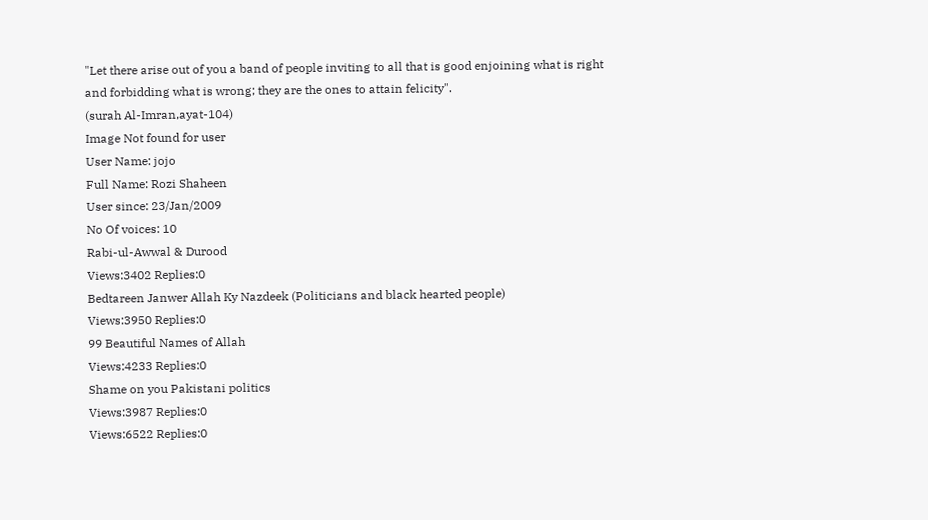"Let there arise out of you a band of people inviting to all that is good enjoining what is right and forbidding what is wrong; they are the ones to attain felicity".
(surah Al-Imran,ayat-104)
Image Not found for user
User Name: jojo
Full Name: Rozi Shaheen
User since: 23/Jan/2009
No Of voices: 10
Rabi-ul-Awwal & Durood
Views:3402 Replies:0
Bedtareen Janwer Allah Ky Nazdeek (Politicians and black hearted people)
Views:3950 Replies:0
99 Beautiful Names of Allah
Views:4233 Replies:0
Shame on you Pakistani politics
Views:3987 Replies:0
Views:6522 Replies:0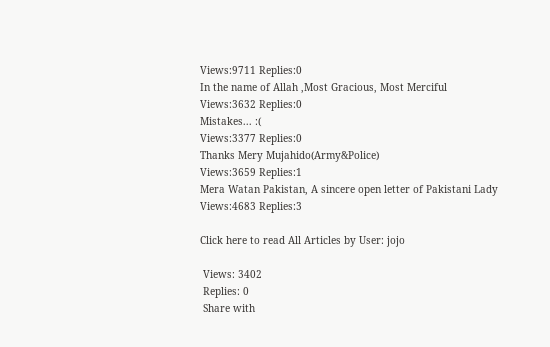Views:9711 Replies:0
In the name of Allah ,Most Gracious, Most Merciful
Views:3632 Replies:0
Mistakes... :(
Views:3377 Replies:0
Thanks Mery Mujahido(Army&Police)
Views:3659 Replies:1
Mera Watan Pakistan, A sincere open letter of Pakistani Lady
Views:4683 Replies:3

Click here to read All Articles by User: jojo

 Views: 3402
 Replies: 0
 Share with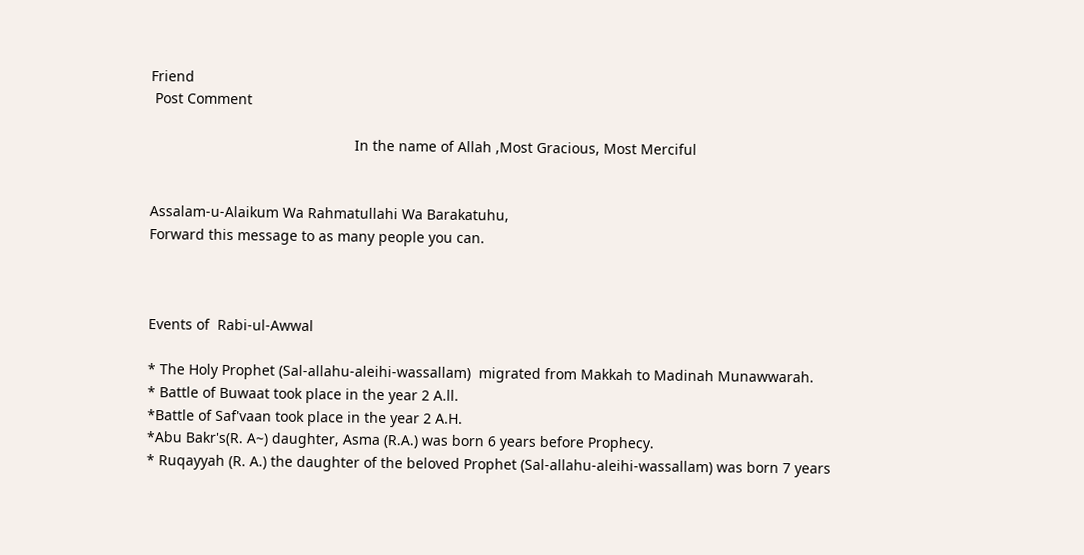Friend
 Post Comment

                                                   In the name of Allah ,Most Gracious, Most Merciful


Assalam-u-Alaikum Wa Rahmatullahi Wa Barakatuhu,
Forward this message to as many people you can.



Events of  Rabi-ul-Awwal

* The Holy Prophet (Sal-allahu-aleihi-wassallam)  migrated from Makkah to Madinah Munawwarah.
* Battle of Buwaat took place in the year 2 A.ll.
*Battle of Saf'vaan took place in the year 2 A.H.
*Abu Bakr's(R. A~) daughter, Asma (R.A.) was born 6 years before Prophecy.
* Ruqayyah (R. A.) the daughter of the beloved Prophet (Sal-allahu-aleihi-wassallam) was born 7 years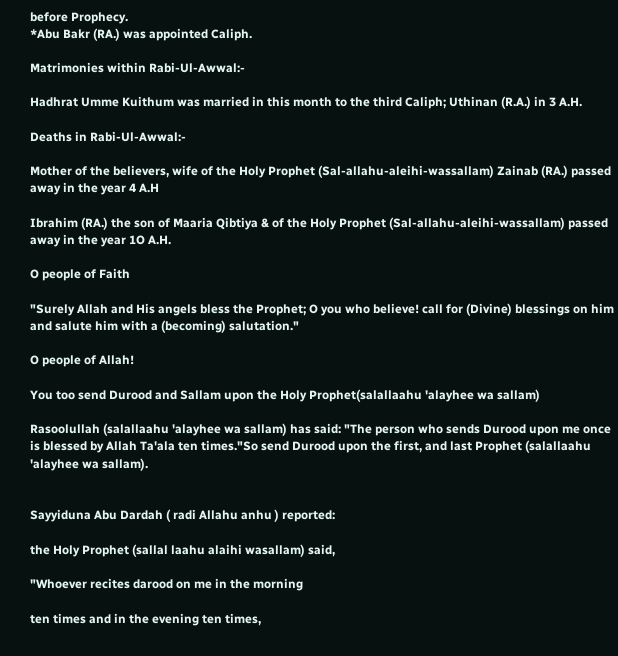before Prophecy.
*Abu Bakr (RA.) was appointed Caliph.

Matrimonies within Rabi-Ul-Awwal:-

Hadhrat Umme Kuithum was married in this month to the third Caliph; Uthinan (R.A.) in 3 A.H.

Deaths in Rabi-Ul-Awwal:-

Mother of the believers, wife of the Holy Prophet (Sal-allahu-aleihi-wassallam) Zainab (RA.) passed away in the year 4 A.H

Ibrahim (RA.) the son of Maaria Qibtiya & of the Holy Prophet (Sal-allahu-aleihi-wassallam) passed away in the year 1O A.H.

O people of Faith

"Surely Allah and His angels bless the Prophet; O you who believe! call for (Divine) blessings on him and salute him with a (becoming) salutation."

O people of Allah!

You too send Durood and Sallam upon the Holy Prophet(salallaahu 'alayhee wa sallam)

Rasoolullah (salallaahu 'alayhee wa sallam) has said: "The person who sends Durood upon me once is blessed by Allah Ta'ala ten times."So send Durood upon the first, and last Prophet (salallaahu 'alayhee wa sallam).


Sayyiduna Abu Dardah ( radi Allahu anhu ) reported:

the Holy Prophet (sallal laahu alaihi wasallam) said,

"Whoever recites darood on me in the morning

ten times and in the evening ten times,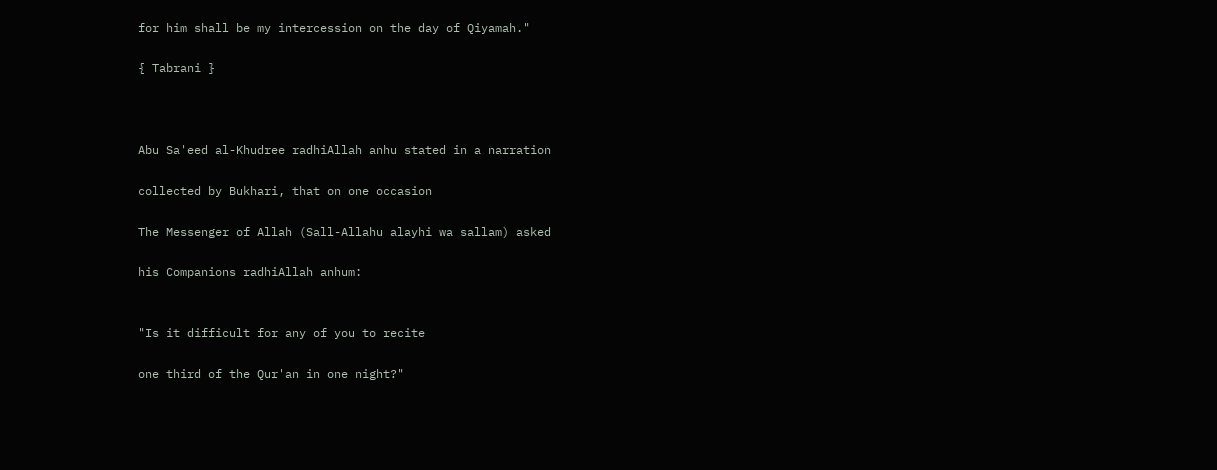for him shall be my intercession on the day of Qiyamah."

{ Tabrani }



Abu Sa'eed al-Khudree radhiAllah anhu stated in a narration

collected by Bukhari, that on one occasion

The Messenger of Allah (Sall-Allahu alayhi wa sallam) asked

his Companions radhiAllah anhum:


"Is it difficult for any of you to recite

one third of the Qur'an in one night?"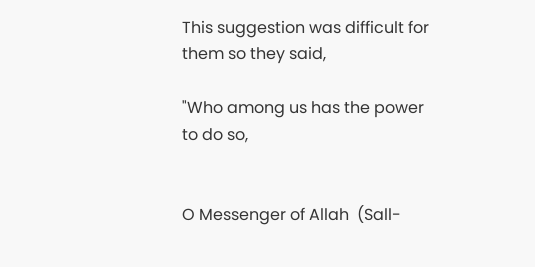This suggestion was difficult for them so they said,

"Who among us has the power to do so,


O Messenger of Allah  (Sall-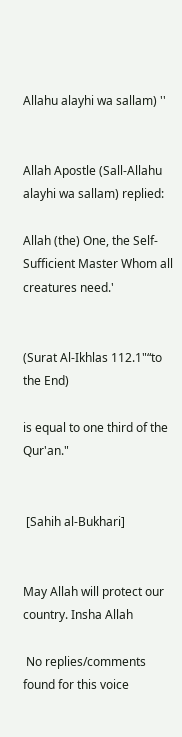Allahu alayhi wa sallam) ''


Allah Apostle (Sall-Allahu alayhi wa sallam) replied:

Allah (the) One, the Self-Sufficient Master Whom all creatures need.'


(Surat Al-Ikhlas 112.1"“to the End)

is equal to one third of the Qur'an."


 [Sahih al-Bukhari]


May Allah will protect our country. Insha Allah

 No replies/comments found for this voice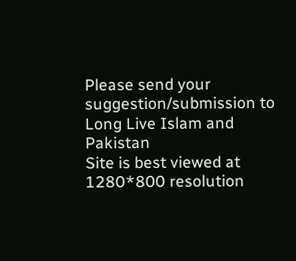Please send your suggestion/submission to
Long Live Islam and Pakistan
Site is best viewed at 1280*800 resolution